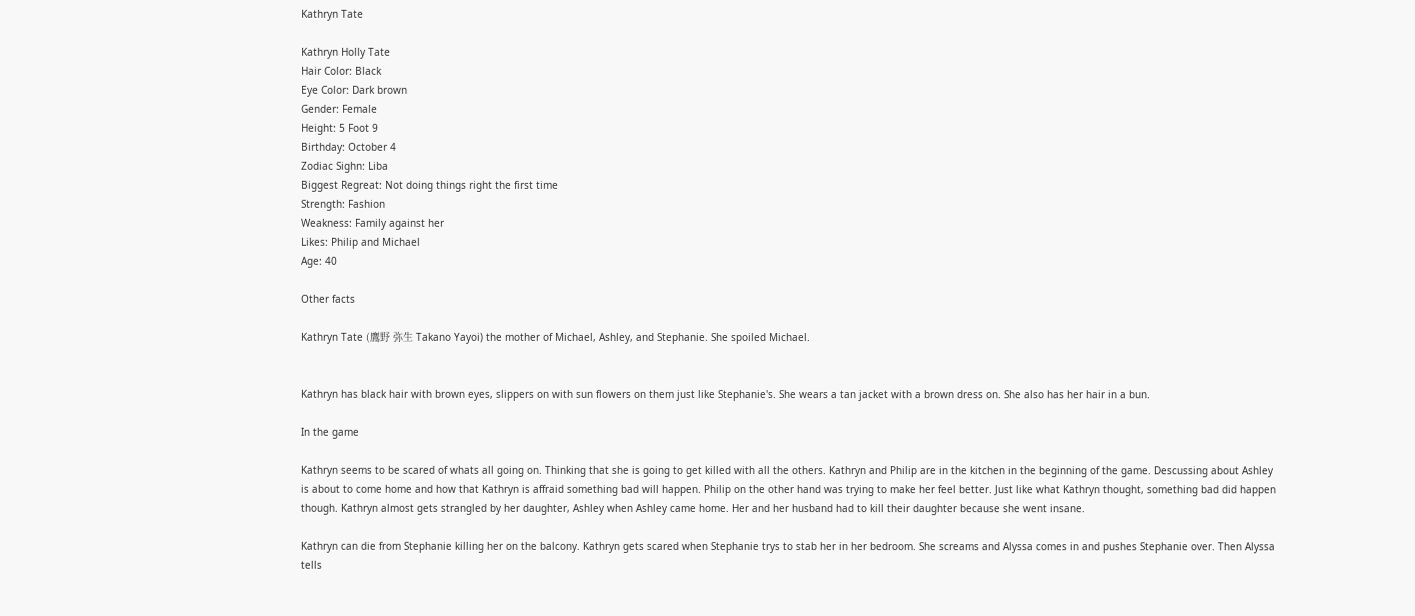Kathryn Tate

Kathryn Holly Tate
Hair Color: Black
Eye Color: Dark brown
Gender: Female
Height: 5 Foot 9
Birthday: October 4
Zodiac Sighn: Liba
Biggest Regreat: Not doing things right the first time
Strength: Fashion
Weakness: Family against her
Likes: Philip and Michael
Age: 40

Other facts

Kathryn Tate (鷹野 弥生 Takano Yayoi) the mother of Michael, Ashley, and Stephanie. She spoiled Michael.


Kathryn has black hair with brown eyes, slippers on with sun flowers on them just like Stephanie's. She wears a tan jacket with a brown dress on. She also has her hair in a bun.

In the game

Kathryn seems to be scared of whats all going on. Thinking that she is going to get killed with all the others. Kathryn and Philip are in the kitchen in the beginning of the game. Descussing about Ashley is about to come home and how that Kathryn is affraid something bad will happen. Philip on the other hand was trying to make her feel better. Just like what Kathryn thought, something bad did happen though. Kathryn almost gets strangled by her daughter, Ashley when Ashley came home. Her and her husband had to kill their daughter because she went insane.

Kathryn can die from Stephanie killing her on the balcony. Kathryn gets scared when Stephanie trys to stab her in her bedroom. She screams and Alyssa comes in and pushes Stephanie over. Then Alyssa tells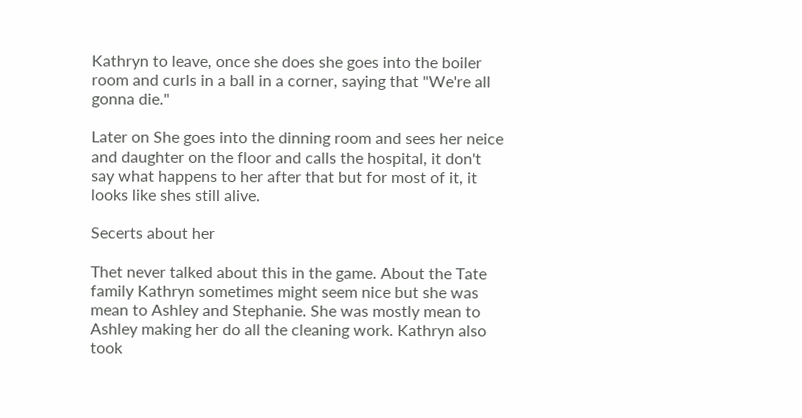Kathryn to leave, once she does she goes into the boiler room and curls in a ball in a corner, saying that "We're all gonna die."

Later on She goes into the dinning room and sees her neice and daughter on the floor and calls the hospital, it don't say what happens to her after that but for most of it, it looks like shes still alive.

Secerts about her

Thet never talked about this in the game. About the Tate family Kathryn sometimes might seem nice but she was mean to Ashley and Stephanie. She was mostly mean to Ashley making her do all the cleaning work. Kathryn also took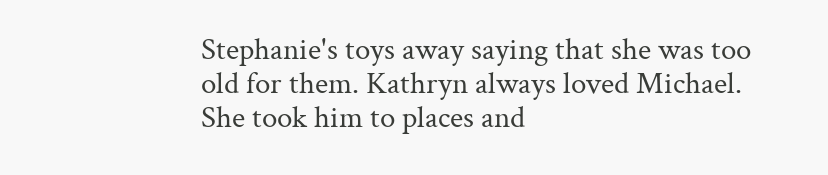Stephanie's toys away saying that she was too old for them. Kathryn always loved Michael. She took him to places and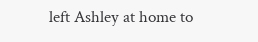left Ashley at home to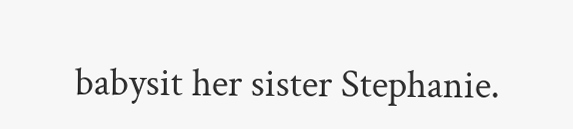babysit her sister Stephanie.